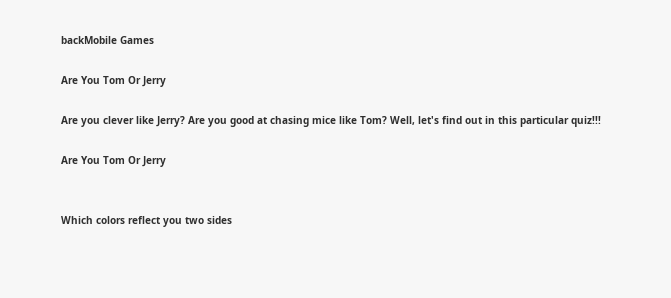backMobile Games

Are You Tom Or Jerry

Are you clever like Jerry? Are you good at chasing mice like Tom? Well, let's find out in this particular quiz!!!

Are You Tom Or Jerry


Which colors reflect you two sides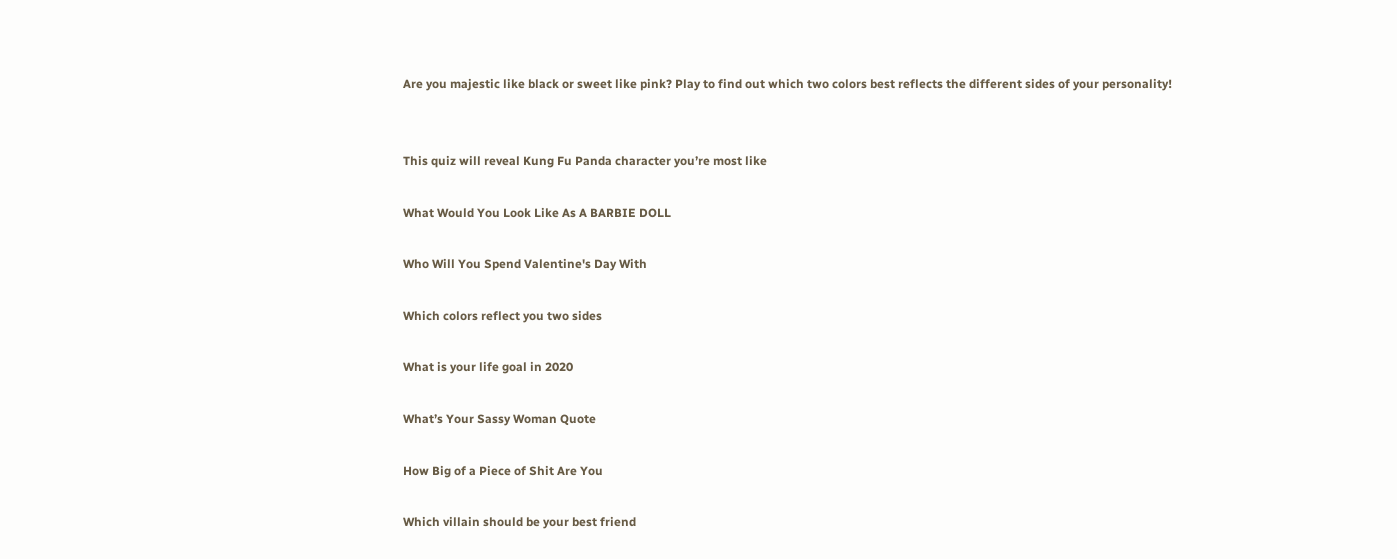Are you majestic like black or sweet like pink? Play to find out which two colors best reflects the different sides of your personality!


This quiz will reveal Kung Fu Panda character you’re most like

What Would You Look Like As A BARBIE DOLL

Who Will You Spend Valentine's Day With

Which colors reflect you two sides

What is your life goal in 2020

What’s Your Sassy Woman Quote

How Big of a Piece of Shit Are You

Which villain should be your best friend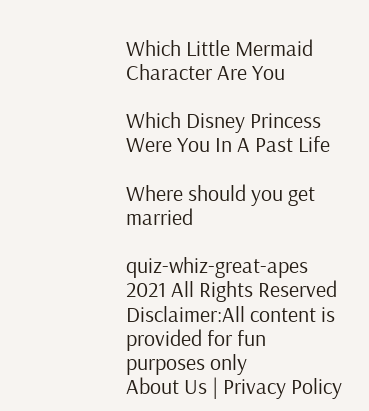Which Little Mermaid Character Are You

Which Disney Princess Were You In A Past Life

Where should you get married

quiz-whiz-great-apes 2021 All Rights Reserved
Disclaimer:All content is provided for fun purposes only
About Us | Privacy Policy